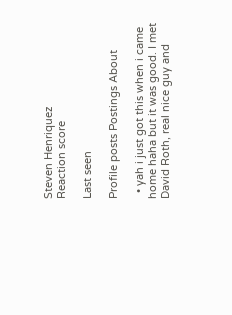Steven Henriquez
Reaction score

Last seen

Profile posts Postings About

  • yah i just got this when i came home haha but it was good. I met David Roth, real nice guy and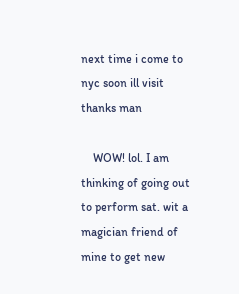next time i come to nyc soon ill visit thanks man

    WOW! lol. I am thinking of going out to perform sat. wit a magician friend of mine to get new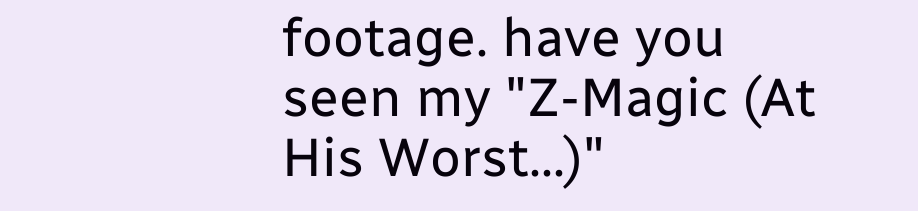footage. have you seen my "Z-Magic (At His Worst...)"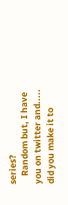series?
    Random but, I have you on twitter and..... did you make it to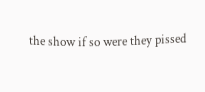the show if so were they pissed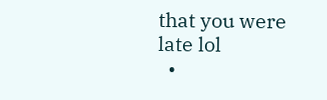that you were late lol
  •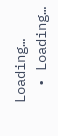Loading…
  • Loading…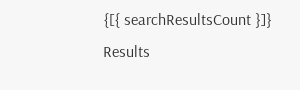{[{ searchResultsCount }]} Results